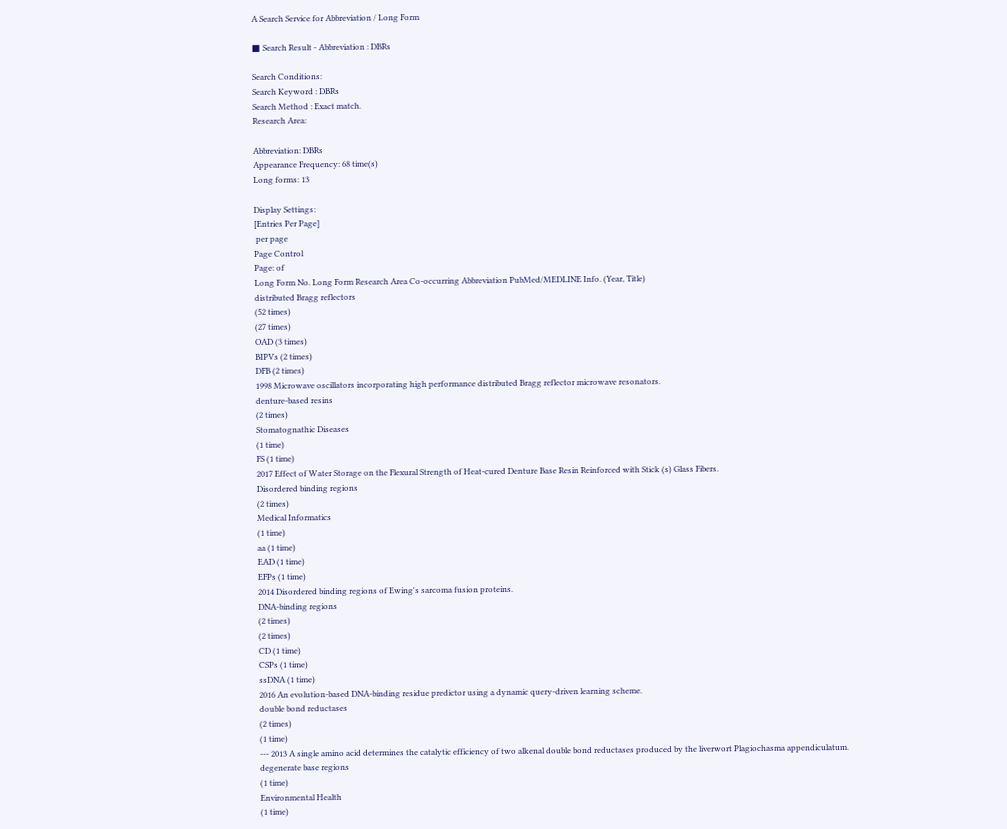A Search Service for Abbreviation / Long Form

■ Search Result - Abbreviation : DBRs

Search Conditions:
Search Keyword : DBRs
Search Method : Exact match.
Research Area:

Abbreviation: DBRs
Appearance Frequency: 68 time(s)
Long forms: 13

Display Settings:
[Entries Per Page]
 per page
Page Control
Page: of
Long Form No. Long Form Research Area Co-occurring Abbreviation PubMed/MEDLINE Info. (Year, Title)
distributed Bragg reflectors
(52 times)
(27 times)
OAD (3 times)
BIPVs (2 times)
DFB (2 times)
1998 Microwave oscillators incorporating high performance distributed Bragg reflector microwave resonators.
denture-based resins
(2 times)
Stomatognathic Diseases
(1 time)
FS (1 time)
2017 Effect of Water Storage on the Flexural Strength of Heat-cured Denture Base Resin Reinforced with Stick (s) Glass Fibers.
Disordered binding regions
(2 times)
Medical Informatics
(1 time)
aa (1 time)
EAD (1 time)
EFPs (1 time)
2014 Disordered binding regions of Ewing's sarcoma fusion proteins.
DNA-binding regions
(2 times)
(2 times)
CD (1 time)
CSPs (1 time)
ssDNA (1 time)
2016 An evolution-based DNA-binding residue predictor using a dynamic query-driven learning scheme.
double bond reductases
(2 times)
(1 time)
--- 2013 A single amino acid determines the catalytic efficiency of two alkenal double bond reductases produced by the liverwort Plagiochasma appendiculatum.
degenerate base regions
(1 time)
Environmental Health
(1 time)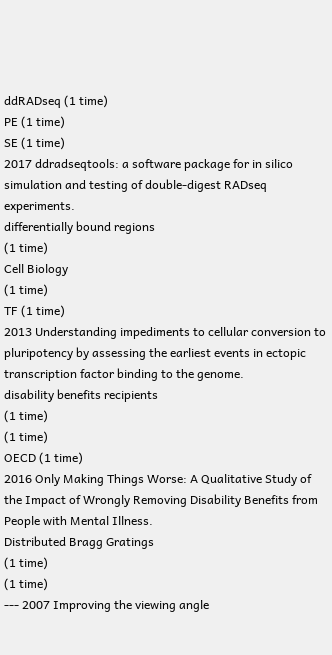ddRADseq (1 time)
PE (1 time)
SE (1 time)
2017 ddradseqtools: a software package for in silico simulation and testing of double-digest RADseq experiments.
differentially bound regions
(1 time)
Cell Biology
(1 time)
TF (1 time)
2013 Understanding impediments to cellular conversion to pluripotency by assessing the earliest events in ectopic transcription factor binding to the genome.
disability benefits recipients
(1 time)
(1 time)
OECD (1 time)
2016 Only Making Things Worse: A Qualitative Study of the Impact of Wrongly Removing Disability Benefits from People with Mental Illness.
Distributed Bragg Gratings
(1 time)
(1 time)
--- 2007 Improving the viewing angle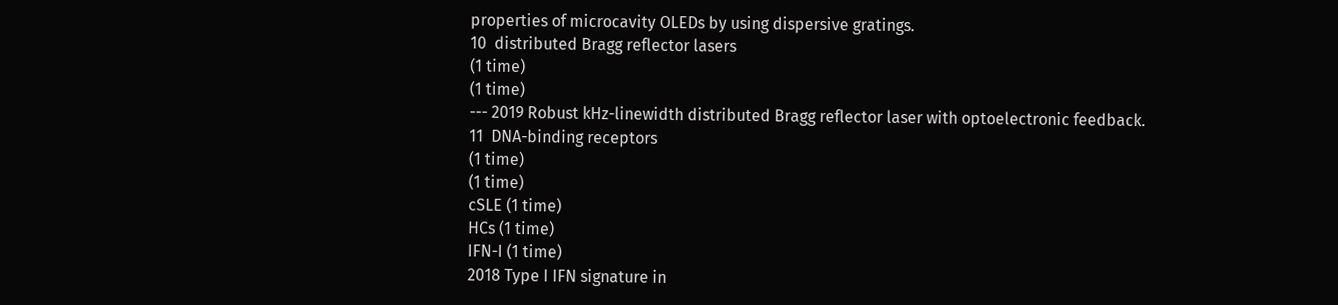properties of microcavity OLEDs by using dispersive gratings.
10  distributed Bragg reflector lasers
(1 time)
(1 time)
--- 2019 Robust kHz-linewidth distributed Bragg reflector laser with optoelectronic feedback.
11  DNA-binding receptors
(1 time)
(1 time)
cSLE (1 time)
HCs (1 time)
IFN-I (1 time)
2018 Type I IFN signature in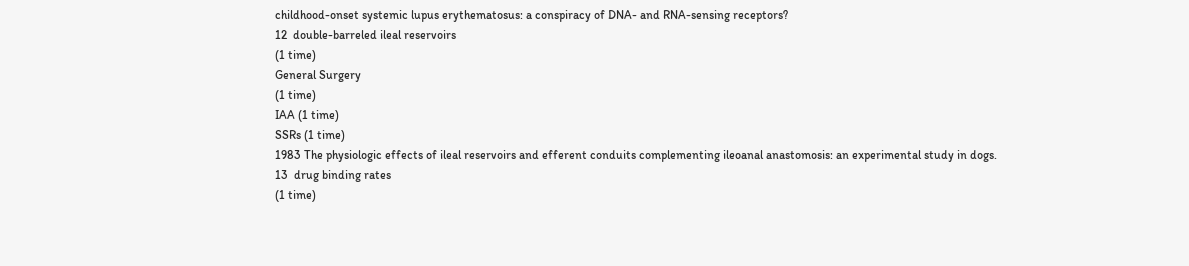childhood-onset systemic lupus erythematosus: a conspiracy of DNA- and RNA-sensing receptors?
12  double-barreled ileal reservoirs
(1 time)
General Surgery
(1 time)
IAA (1 time)
SSRs (1 time)
1983 The physiologic effects of ileal reservoirs and efferent conduits complementing ileoanal anastomosis: an experimental study in dogs.
13  drug binding rates
(1 time)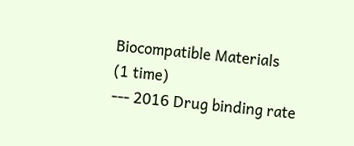Biocompatible Materials
(1 time)
--- 2016 Drug binding rate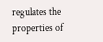regulates the properties of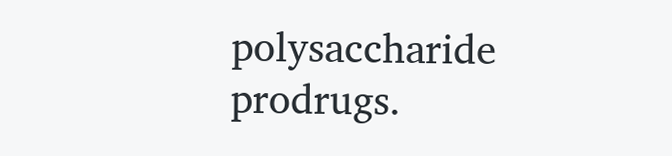polysaccharide prodrugs.